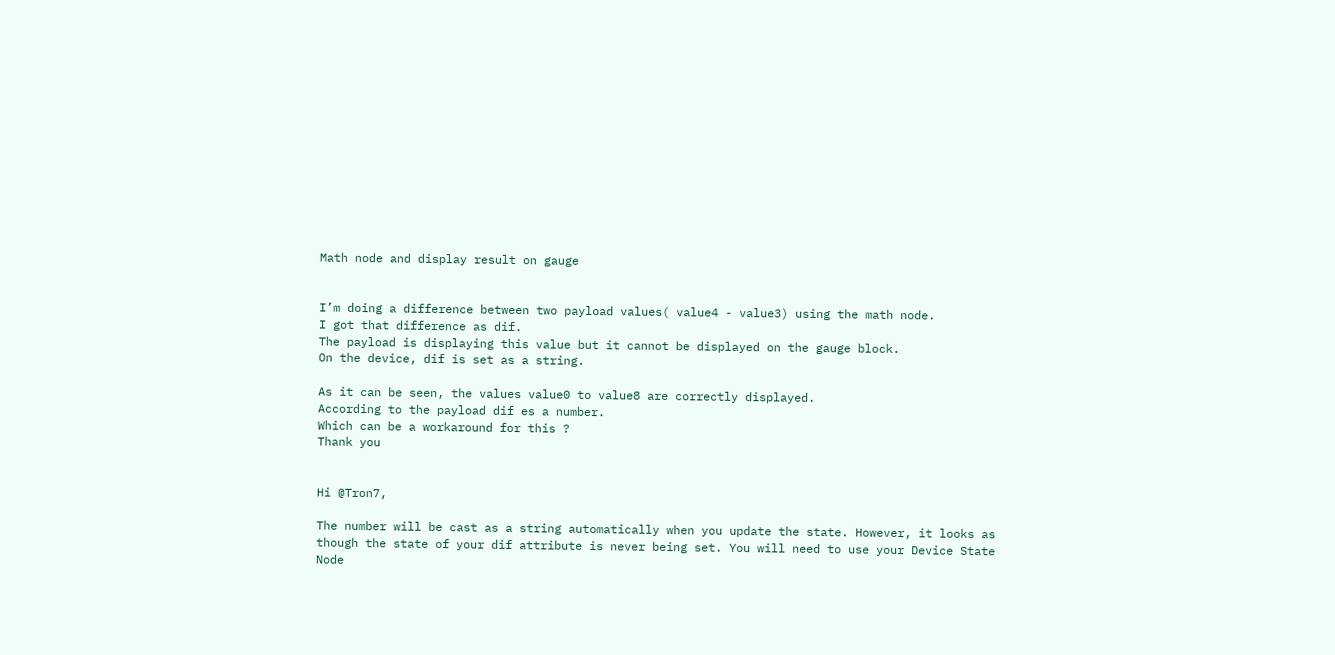Math node and display result on gauge


I’m doing a difference between two payload values( value4 - value3) using the math node.
I got that difference as dif.
The payload is displaying this value but it cannot be displayed on the gauge block.
On the device, dif is set as a string.

As it can be seen, the values value0 to value8 are correctly displayed.
According to the payload dif es a number.
Which can be a workaround for this ?
Thank you


Hi @Tron7,

The number will be cast as a string automatically when you update the state. However, it looks as though the state of your dif attribute is never being set. You will need to use your Device State Node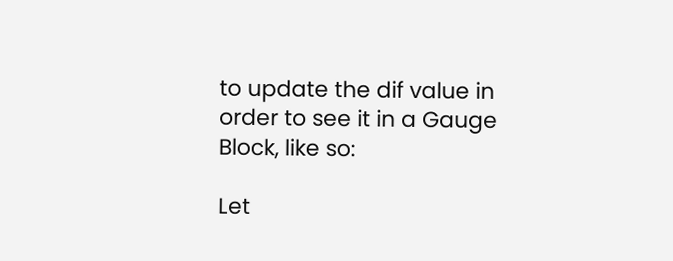to update the dif value in order to see it in a Gauge Block, like so:

Let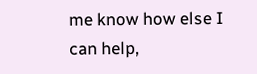me know how else I can help,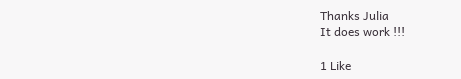Thanks Julia
It does work !!!

1 Like